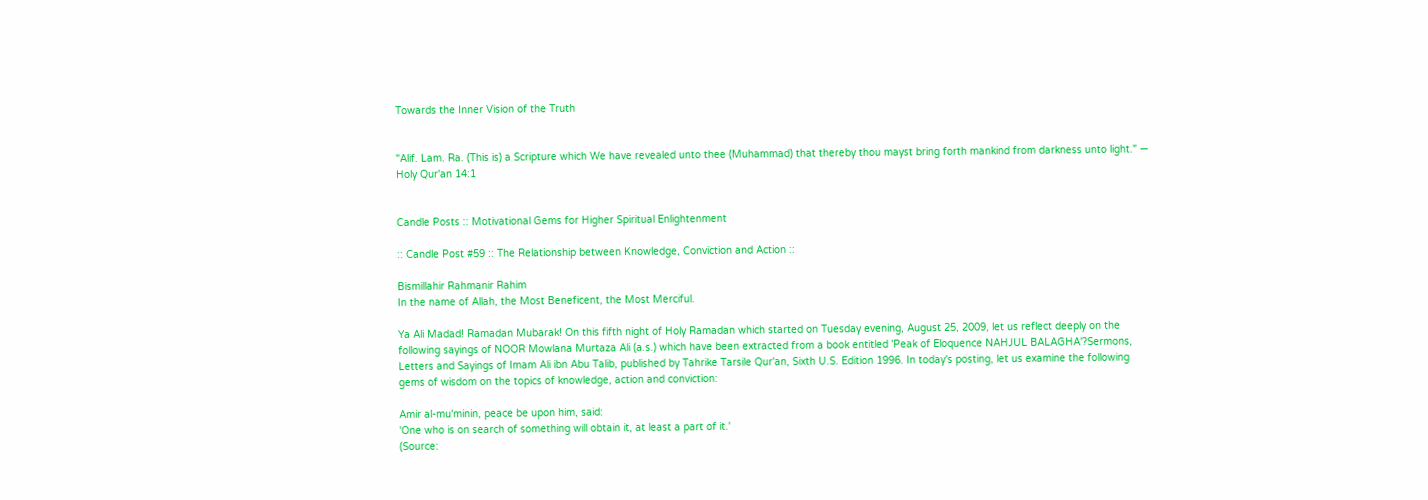Towards the Inner Vision of the Truth


"Alif. Lam. Ra. (This is) a Scripture which We have revealed unto thee (Muhammad) that thereby thou mayst bring forth mankind from darkness unto light." — Holy Qur'an 14:1


Candle Posts :: Motivational Gems for Higher Spiritual Enlightenment

:: Candle Post #59 :: The Relationship between Knowledge, Conviction and Action ::

Bismillahir Rahmanir Rahim
In the name of Allah, the Most Beneficent, the Most Merciful.

Ya Ali Madad! Ramadan Mubarak! On this fifth night of Holy Ramadan which started on Tuesday evening, August 25, 2009, let us reflect deeply on the following sayings of NOOR Mowlana Murtaza Ali (a.s.) which have been extracted from a book entitled 'Peak of Eloquence NAHJUL BALAGHA'?Sermons, Letters and Sayings of Imam Ali ibn Abu Talib, published by Tahrike Tarsile Qur'an, Sixth U.S. Edition 1996. In today's posting, let us examine the following gems of wisdom on the topics of knowledge, action and conviction:

Amir al-mu'minin, peace be upon him, said:
'One who is on search of something will obtain it, at least a part of it.'
(Source: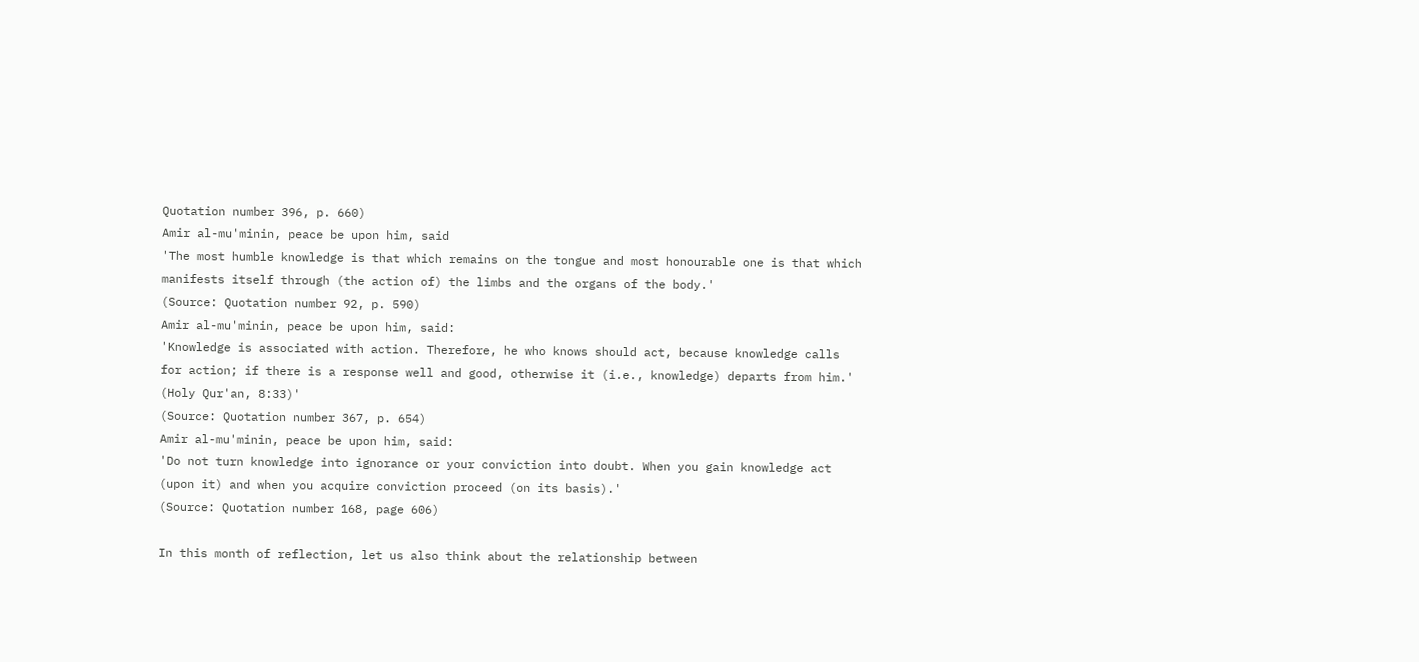Quotation number 396, p. 660)
Amir al-mu'minin, peace be upon him, said
'The most humble knowledge is that which remains on the tongue and most honourable one is that which manifests itself through (the action of) the limbs and the organs of the body.'
(Source: Quotation number 92, p. 590)
Amir al-mu'minin, peace be upon him, said:
'Knowledge is associated with action. Therefore, he who knows should act, because knowledge calls for action; if there is a response well and good, otherwise it (i.e., knowledge) departs from him.' (Holy Qur'an, 8:33)'
(Source: Quotation number 367, p. 654)
Amir al-mu'minin, peace be upon him, said:
'Do not turn knowledge into ignorance or your conviction into doubt. When you gain knowledge act (upon it) and when you acquire conviction proceed (on its basis).'
(Source: Quotation number 168, page 606)

In this month of reflection, let us also think about the relationship between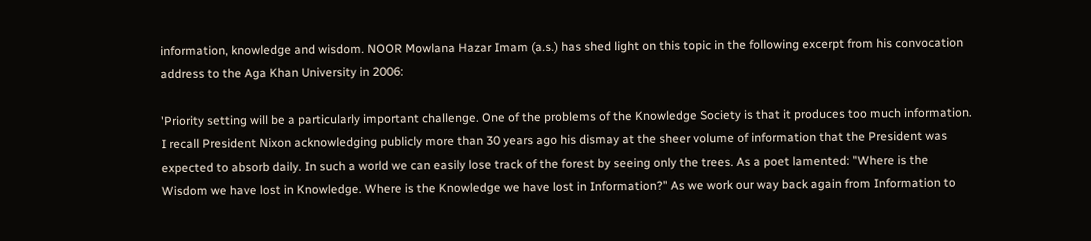information, knowledge and wisdom. NOOR Mowlana Hazar Imam (a.s.) has shed light on this topic in the following excerpt from his convocation address to the Aga Khan University in 2006:

'Priority setting will be a particularly important challenge. One of the problems of the Knowledge Society is that it produces too much information. I recall President Nixon acknowledging publicly more than 30 years ago his dismay at the sheer volume of information that the President was expected to absorb daily. In such a world we can easily lose track of the forest by seeing only the trees. As a poet lamented: "Where is the Wisdom we have lost in Knowledge. Where is the Knowledge we have lost in Information?" As we work our way back again from Information to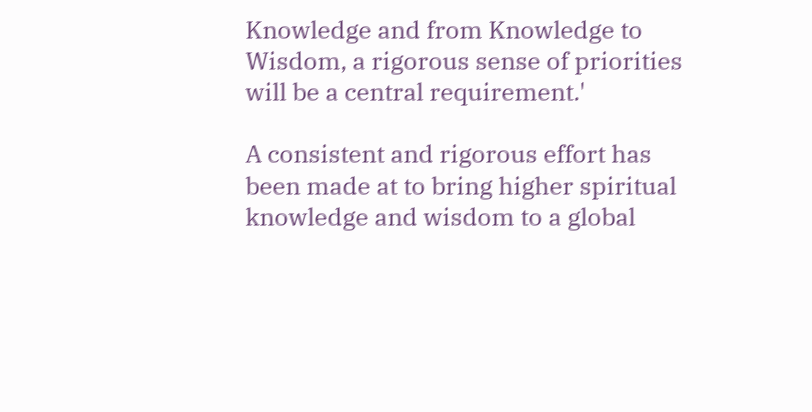Knowledge and from Knowledge to Wisdom, a rigorous sense of priorities will be a central requirement.'

A consistent and rigorous effort has been made at to bring higher spiritual knowledge and wisdom to a global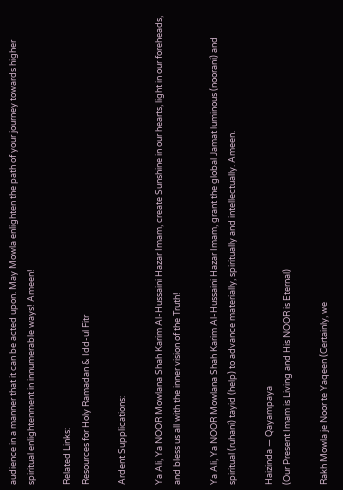audience in a manner that it can be acted upon. May Mowla enlighten the path of your journey towards higher spiritual enlightenment in innumerable ways! Ameen!

Related Links:
Resources for Holy Ramadan & Idd-ul Fitr

Ardent Supplications:

Ya Ali, Ya NOOR Mowlana Shah Karim Al-Hussaini Hazar Imam, create Sunshine in our hearts, light in our foreheads, and bless us all with the inner vision of the Truth!

Ya Ali, Ya NOOR Mowlana Shah Karim Al-Hussaini Hazar Imam, grant the global Jamat luminous (noorani) and spiritual (ruhani) tayid (help) to advance materially, spiritually and intellectually. Ameen.

Haizinda — Qayampaya
(Our Present Imam is Living and His NOOR is Eternal)

Rakh Mowla je Noor te Yaqeen (Certainly, we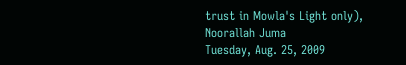trust in Mowla's Light only),
Noorallah Juma
Tuesday, Aug. 25, 2009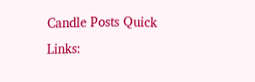Candle Posts Quick Links: